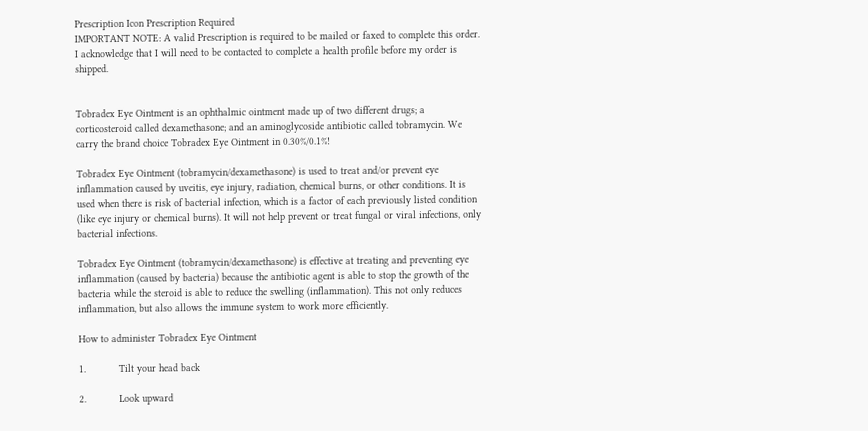Prescription Icon Prescription Required
IMPORTANT NOTE: A valid Prescription is required to be mailed or faxed to complete this order. I acknowledge that I will need to be contacted to complete a health profile before my order is shipped.


Tobradex Eye Ointment is an ophthalmic ointment made up of two different drugs; a corticosteroid called dexamethasone; and an aminoglycoside antibiotic called tobramycin. We carry the brand choice Tobradex Eye Ointment in 0.30%/0.1%!

Tobradex Eye Ointment (tobramycin/dexamethasone) is used to treat and/or prevent eye inflammation caused by uveitis, eye injury, radiation, chemical burns, or other conditions. It is used when there is risk of bacterial infection, which is a factor of each previously listed condition (like eye injury or chemical burns). It will not help prevent or treat fungal or viral infections, only bacterial infections.

Tobradex Eye Ointment (tobramycin/dexamethasone) is effective at treating and preventing eye inflammation (caused by bacteria) because the antibiotic agent is able to stop the growth of the bacteria while the steroid is able to reduce the swelling (inflammation). This not only reduces inflammation, but also allows the immune system to work more efficiently.

How to administer Tobradex Eye Ointment

1.           Tilt your head back

2.           Look upward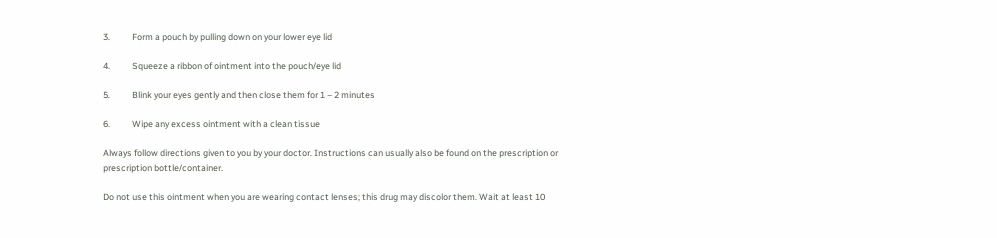3.           Form a pouch by pulling down on your lower eye lid

4.           Squeeze a ribbon of ointment into the pouch/eye lid

5.           Blink your eyes gently and then close them for 1 – 2 minutes

6.           Wipe any excess ointment with a clean tissue

Always follow directions given to you by your doctor. Instructions can usually also be found on the prescription or prescription bottle/container.

Do not use this ointment when you are wearing contact lenses; this drug may discolor them. Wait at least 10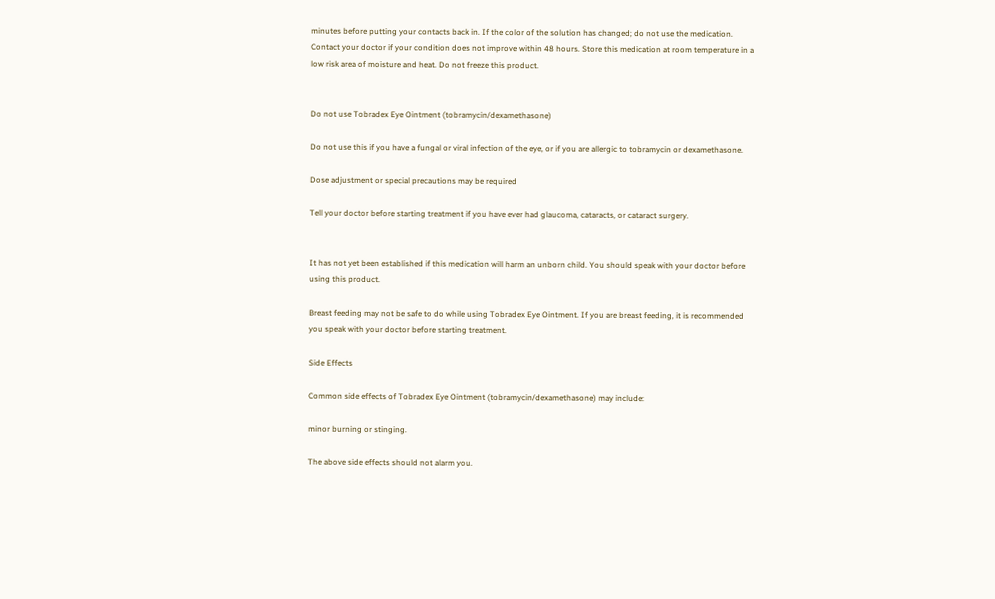minutes before putting your contacts back in. If the color of the solution has changed; do not use the medication. Contact your doctor if your condition does not improve within 48 hours. Store this medication at room temperature in a low risk area of moisture and heat. Do not freeze this product.


Do not use Tobradex Eye Ointment (tobramycin/dexamethasone)

Do not use this if you have a fungal or viral infection of the eye, or if you are allergic to tobramycin or dexamethasone.

Dose adjustment or special precautions may be required

Tell your doctor before starting treatment if you have ever had glaucoma, cataracts, or cataract surgery.


It has not yet been established if this medication will harm an unborn child. You should speak with your doctor before using this product.

Breast feeding may not be safe to do while using Tobradex Eye Ointment. If you are breast feeding, it is recommended you speak with your doctor before starting treatment.

Side Effects

Common side effects of Tobradex Eye Ointment (tobramycin/dexamethasone) may include:

minor burning or stinging.

The above side effects should not alarm you.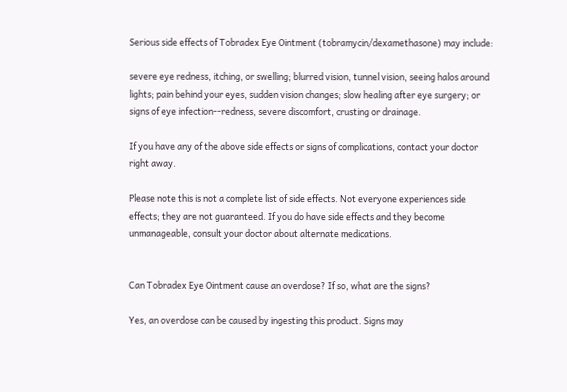Serious side effects of Tobradex Eye Ointment (tobramycin/dexamethasone) may include:

severe eye redness, itching, or swelling; blurred vision, tunnel vision, seeing halos around lights; pain behind your eyes, sudden vision changes; slow healing after eye surgery; or signs of eye infection--redness, severe discomfort, crusting or drainage.

If you have any of the above side effects or signs of complications, contact your doctor right away.

Please note this is not a complete list of side effects. Not everyone experiences side effects; they are not guaranteed. If you do have side effects and they become unmanageable, consult your doctor about alternate medications.


Can Tobradex Eye Ointment cause an overdose? If so, what are the signs?

Yes, an overdose can be caused by ingesting this product. Signs may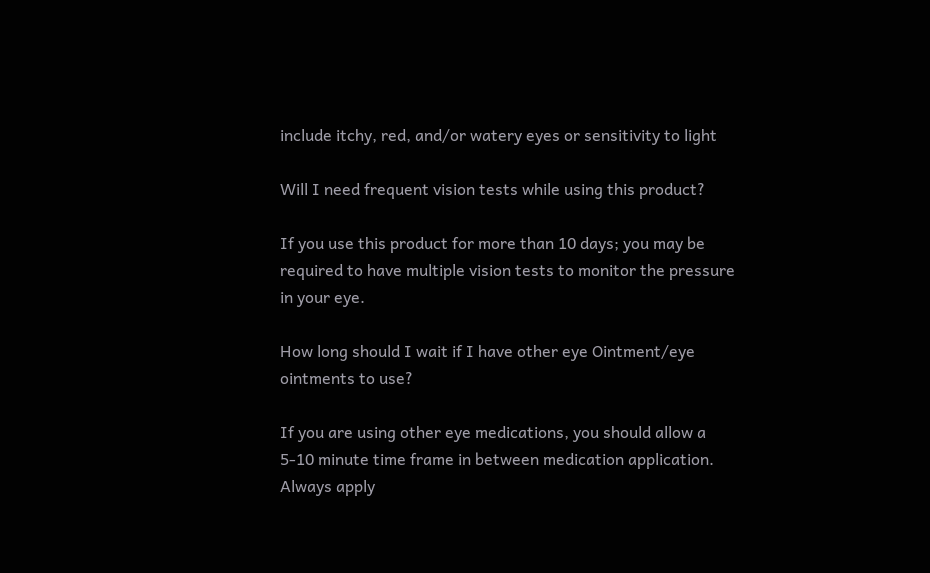include itchy, red, and/or watery eyes or sensitivity to light

Will I need frequent vision tests while using this product?

If you use this product for more than 10 days; you may be required to have multiple vision tests to monitor the pressure in your eye.

How long should I wait if I have other eye Ointment/eye ointments to use?

If you are using other eye medications, you should allow a 5-10 minute time frame in between medication application. Always apply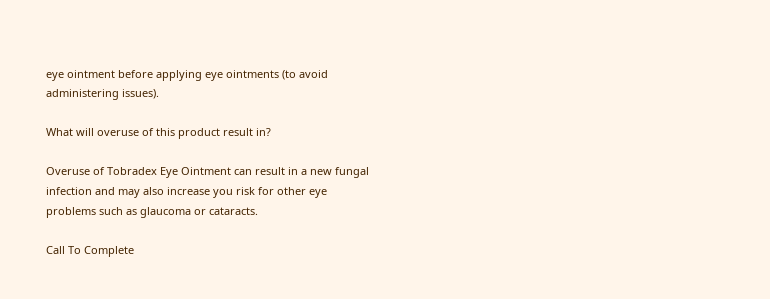eye ointment before applying eye ointments (to avoid administering issues).

What will overuse of this product result in?

Overuse of Tobradex Eye Ointment can result in a new fungal infection and may also increase you risk for other eye problems such as glaucoma or cataracts.

Call To Complete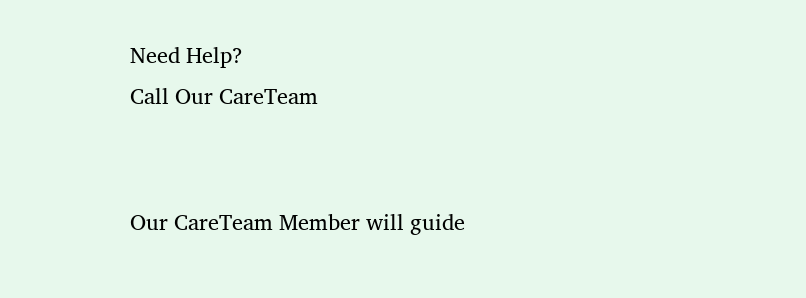Need Help?
Call Our CareTeam


Our CareTeam Member will guide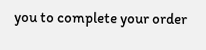you to complete your order